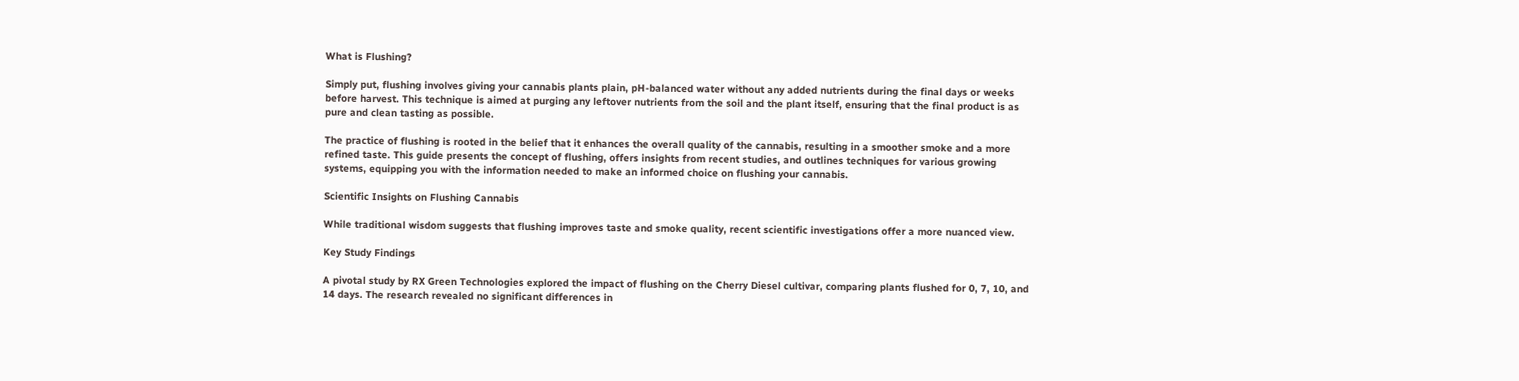What is Flushing?

Simply put, flushing involves giving your cannabis plants plain, pH-balanced water without any added nutrients during the final days or weeks before harvest. This technique is aimed at purging any leftover nutrients from the soil and the plant itself, ensuring that the final product is as pure and clean tasting as possible.

The practice of flushing is rooted in the belief that it enhances the overall quality of the cannabis, resulting in a smoother smoke and a more refined taste. This guide presents the concept of flushing, offers insights from recent studies, and outlines techniques for various growing systems, equipping you with the information needed to make an informed choice on flushing your cannabis.

Scientific Insights on Flushing Cannabis

While traditional wisdom suggests that flushing improves taste and smoke quality, recent scientific investigations offer a more nuanced view.

Key Study Findings

A pivotal study by RX Green Technologies explored the impact of flushing on the Cherry Diesel cultivar, comparing plants flushed for 0, 7, 10, and 14 days. The research revealed no significant differences in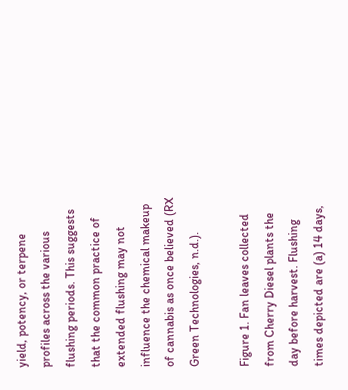yield, potency, or terpene profiles across the various flushing periods. This suggests that the common practice of extended flushing may not influence the chemical makeup of cannabis as once believed (RX Green Technologies, n.d.).

Figure 1. Fan leaves collected from Cherry Diesel plants the day before harvest. Flushing times depicted are (a) 14 days,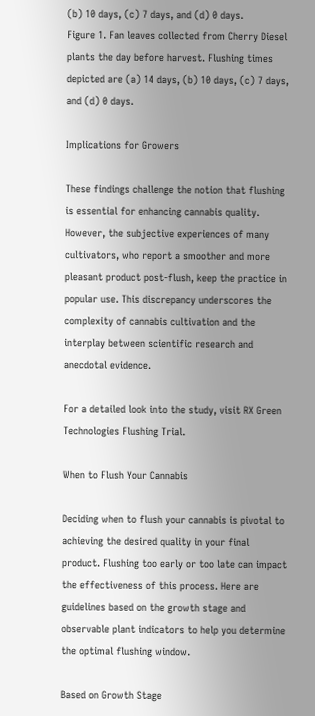(b) 10 days, (c) 7 days, and (d) 0 days.
Figure 1. Fan leaves collected from Cherry Diesel plants the day before harvest. Flushing times depicted are (a) 14 days, (b) 10 days, (c) 7 days, and (d) 0 days.

Implications for Growers

These findings challenge the notion that flushing is essential for enhancing cannabis quality. However, the subjective experiences of many cultivators, who report a smoother and more pleasant product post-flush, keep the practice in popular use. This discrepancy underscores the complexity of cannabis cultivation and the interplay between scientific research and anecdotal evidence.

For a detailed look into the study, visit RX Green Technologies Flushing Trial.

When to Flush Your Cannabis

Deciding when to flush your cannabis is pivotal to achieving the desired quality in your final product. Flushing too early or too late can impact the effectiveness of this process. Here are guidelines based on the growth stage and observable plant indicators to help you determine the optimal flushing window.

Based on Growth Stage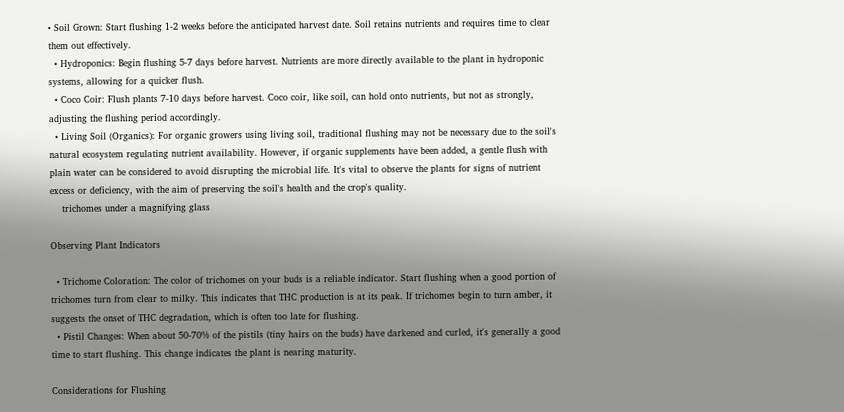• Soil Grown: Start flushing 1-2 weeks before the anticipated harvest date. Soil retains nutrients and requires time to clear them out effectively.
  • Hydroponics: Begin flushing 5-7 days before harvest. Nutrients are more directly available to the plant in hydroponic systems, allowing for a quicker flush.
  • Coco Coir: Flush plants 7-10 days before harvest. Coco coir, like soil, can hold onto nutrients, but not as strongly, adjusting the flushing period accordingly.
  • Living Soil (Organics): For organic growers using living soil, traditional flushing may not be necessary due to the soil's natural ecosystem regulating nutrient availability. However, if organic supplements have been added, a gentle flush with plain water can be considered to avoid disrupting the microbial life. It's vital to observe the plants for signs of nutrient excess or deficiency, with the aim of preserving the soil's health and the crop's quality.
    trichomes under a magnifying glass

Observing Plant Indicators

  • Trichome Coloration: The color of trichomes on your buds is a reliable indicator. Start flushing when a good portion of trichomes turn from clear to milky. This indicates that THC production is at its peak. If trichomes begin to turn amber, it suggests the onset of THC degradation, which is often too late for flushing.
  • Pistil Changes: When about 50-70% of the pistils (tiny hairs on the buds) have darkened and curled, it's generally a good time to start flushing. This change indicates the plant is nearing maturity.

Considerations for Flushing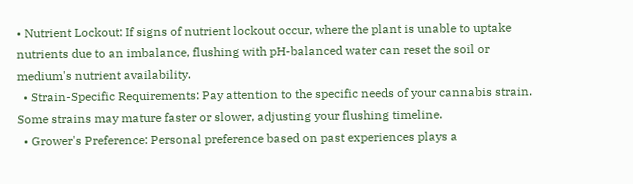• Nutrient Lockout: If signs of nutrient lockout occur, where the plant is unable to uptake nutrients due to an imbalance, flushing with pH-balanced water can reset the soil or medium's nutrient availability.
  • Strain-Specific Requirements: Pay attention to the specific needs of your cannabis strain. Some strains may mature faster or slower, adjusting your flushing timeline.
  • Grower's Preference: Personal preference based on past experiences plays a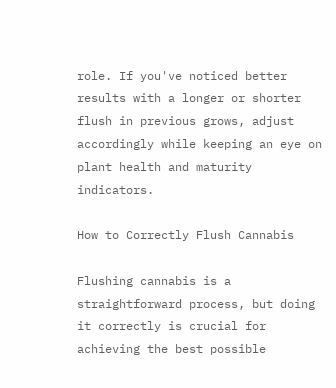role. If you've noticed better results with a longer or shorter flush in previous grows, adjust accordingly while keeping an eye on plant health and maturity indicators.

How to Correctly Flush Cannabis

Flushing cannabis is a straightforward process, but doing it correctly is crucial for achieving the best possible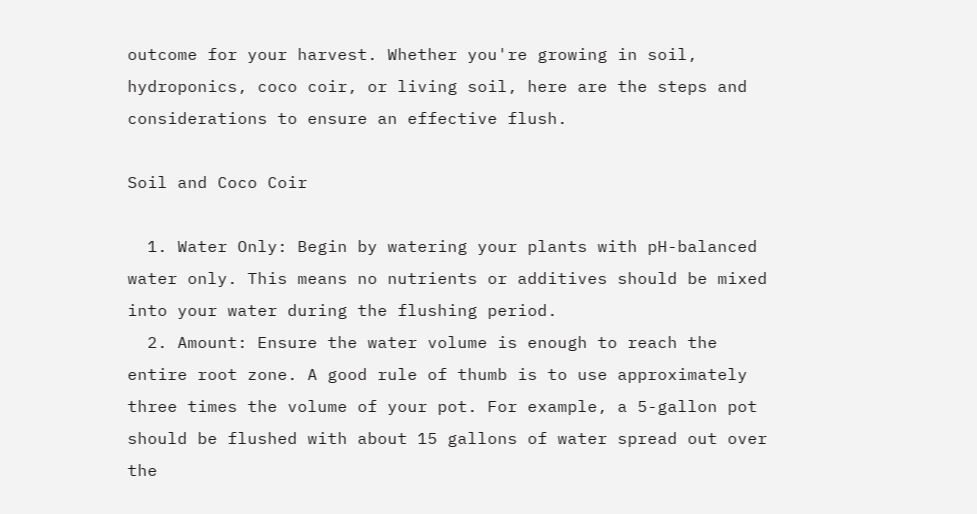outcome for your harvest. Whether you're growing in soil, hydroponics, coco coir, or living soil, here are the steps and considerations to ensure an effective flush.

Soil and Coco Coir

  1. Water Only: Begin by watering your plants with pH-balanced water only. This means no nutrients or additives should be mixed into your water during the flushing period.
  2. Amount: Ensure the water volume is enough to reach the entire root zone. A good rule of thumb is to use approximately three times the volume of your pot. For example, a 5-gallon pot should be flushed with about 15 gallons of water spread out over the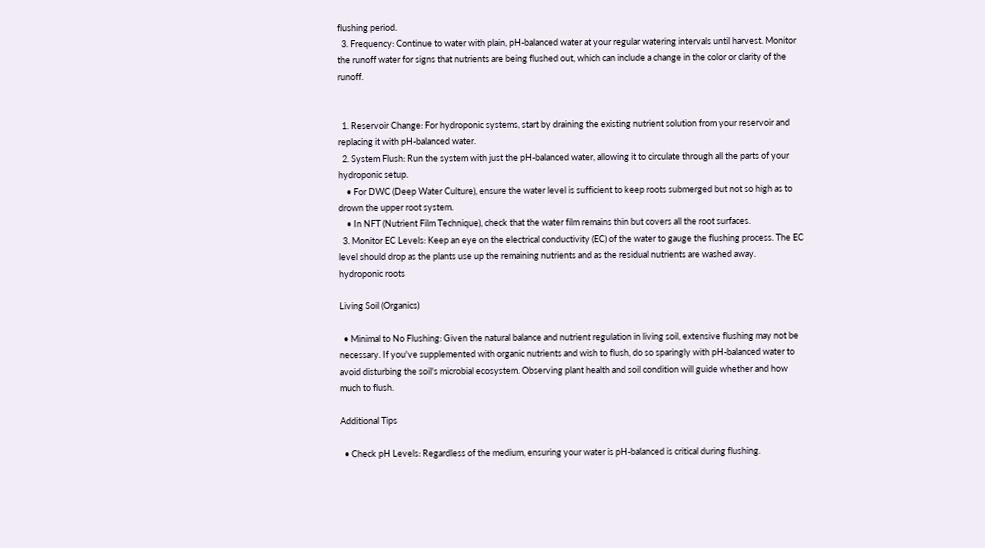flushing period.
  3. Frequency: Continue to water with plain, pH-balanced water at your regular watering intervals until harvest. Monitor the runoff water for signs that nutrients are being flushed out, which can include a change in the color or clarity of the runoff.


  1. Reservoir Change: For hydroponic systems, start by draining the existing nutrient solution from your reservoir and replacing it with pH-balanced water.
  2. System Flush: Run the system with just the pH-balanced water, allowing it to circulate through all the parts of your hydroponic setup.
    • For DWC (Deep Water Culture), ensure the water level is sufficient to keep roots submerged but not so high as to drown the upper root system.
    • In NFT (Nutrient Film Technique), check that the water film remains thin but covers all the root surfaces.
  3. Monitor EC Levels: Keep an eye on the electrical conductivity (EC) of the water to gauge the flushing process. The EC level should drop as the plants use up the remaining nutrients and as the residual nutrients are washed away.
hydroponic roots

Living Soil (Organics)

  • Minimal to No Flushing: Given the natural balance and nutrient regulation in living soil, extensive flushing may not be necessary. If you've supplemented with organic nutrients and wish to flush, do so sparingly with pH-balanced water to avoid disturbing the soil's microbial ecosystem. Observing plant health and soil condition will guide whether and how much to flush.

Additional Tips

  • Check pH Levels: Regardless of the medium, ensuring your water is pH-balanced is critical during flushing.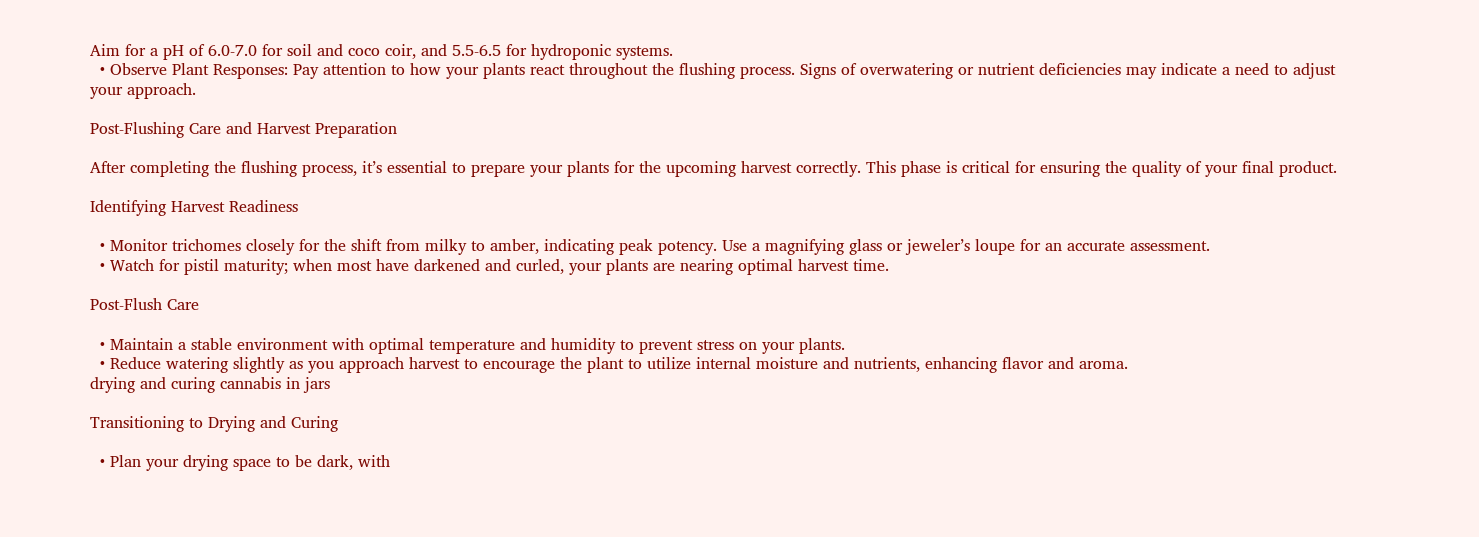Aim for a pH of 6.0-7.0 for soil and coco coir, and 5.5-6.5 for hydroponic systems.
  • Observe Plant Responses: Pay attention to how your plants react throughout the flushing process. Signs of overwatering or nutrient deficiencies may indicate a need to adjust your approach.

Post-Flushing Care and Harvest Preparation

After completing the flushing process, it’s essential to prepare your plants for the upcoming harvest correctly. This phase is critical for ensuring the quality of your final product.

Identifying Harvest Readiness

  • Monitor trichomes closely for the shift from milky to amber, indicating peak potency. Use a magnifying glass or jeweler’s loupe for an accurate assessment.
  • Watch for pistil maturity; when most have darkened and curled, your plants are nearing optimal harvest time.

Post-Flush Care

  • Maintain a stable environment with optimal temperature and humidity to prevent stress on your plants.
  • Reduce watering slightly as you approach harvest to encourage the plant to utilize internal moisture and nutrients, enhancing flavor and aroma.
drying and curing cannabis in jars

Transitioning to Drying and Curing

  • Plan your drying space to be dark, with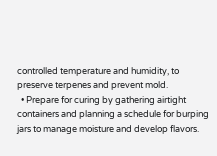controlled temperature and humidity, to preserve terpenes and prevent mold.
  • Prepare for curing by gathering airtight containers and planning a schedule for burping jars to manage moisture and develop flavors.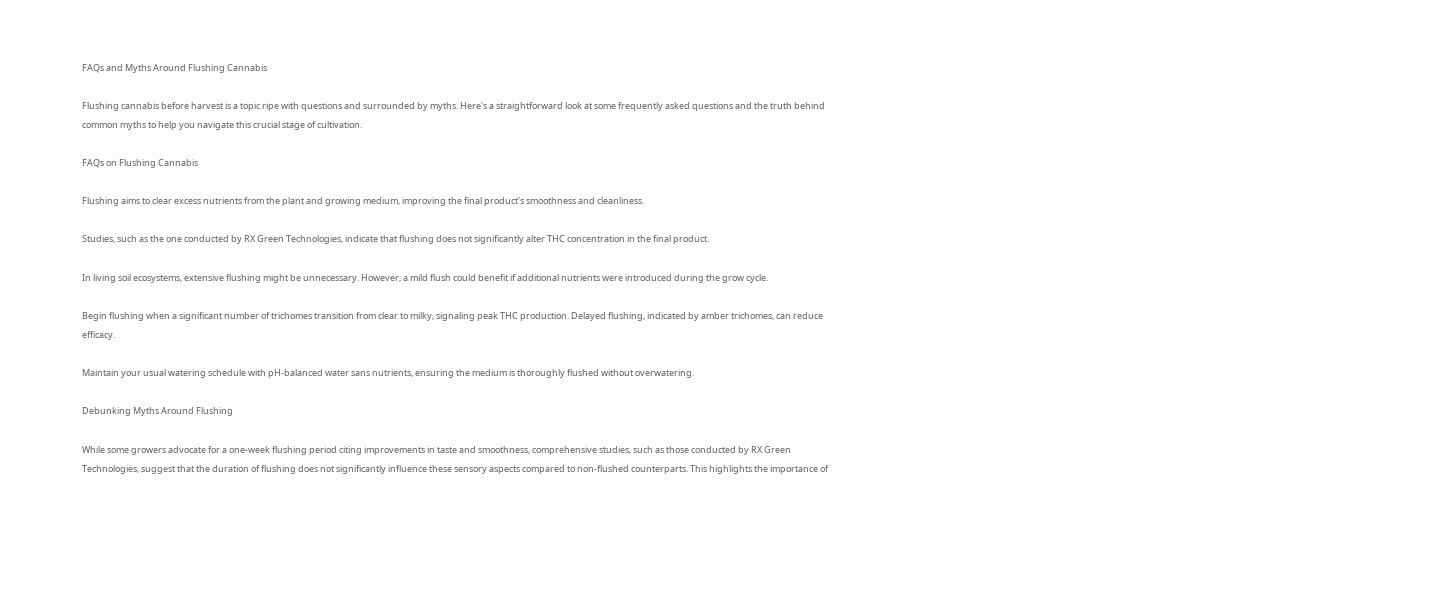FAQs and Myths Around Flushing Cannabis

Flushing cannabis before harvest is a topic ripe with questions and surrounded by myths. Here's a straightforward look at some frequently asked questions and the truth behind common myths to help you navigate this crucial stage of cultivation.

FAQs on Flushing Cannabis

Flushing aims to clear excess nutrients from the plant and growing medium, improving the final product's smoothness and cleanliness.

Studies, such as the one conducted by RX Green Technologies, indicate that flushing does not significantly alter THC concentration in the final product.

In living soil ecosystems, extensive flushing might be unnecessary. However, a mild flush could benefit if additional nutrients were introduced during the grow cycle.

Begin flushing when a significant number of trichomes transition from clear to milky, signaling peak THC production. Delayed flushing, indicated by amber trichomes, can reduce efficacy.

Maintain your usual watering schedule with pH-balanced water sans nutrients, ensuring the medium is thoroughly flushed without overwatering.

Debunking Myths Around Flushing

While some growers advocate for a one-week flushing period citing improvements in taste and smoothness, comprehensive studies, such as those conducted by RX Green Technologies, suggest that the duration of flushing does not significantly influence these sensory aspects compared to non-flushed counterparts. This highlights the importance of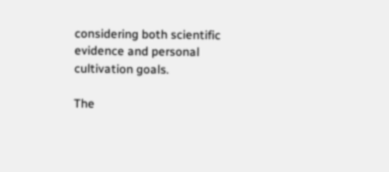considering both scientific evidence and personal cultivation goals.

The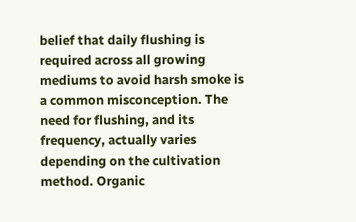belief that daily flushing is required across all growing mediums to avoid harsh smoke is a common misconception. The need for flushing, and its frequency, actually varies depending on the cultivation method. Organic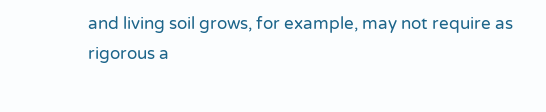and living soil grows, for example, may not require as rigorous a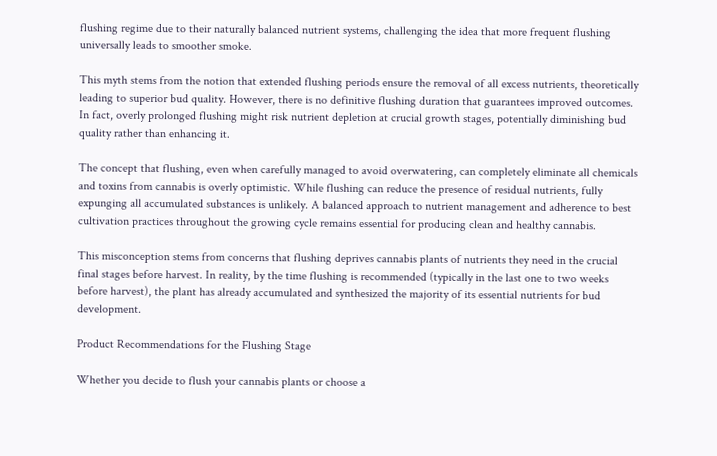flushing regime due to their naturally balanced nutrient systems, challenging the idea that more frequent flushing universally leads to smoother smoke.

This myth stems from the notion that extended flushing periods ensure the removal of all excess nutrients, theoretically leading to superior bud quality. However, there is no definitive flushing duration that guarantees improved outcomes. In fact, overly prolonged flushing might risk nutrient depletion at crucial growth stages, potentially diminishing bud quality rather than enhancing it.

The concept that flushing, even when carefully managed to avoid overwatering, can completely eliminate all chemicals and toxins from cannabis is overly optimistic. While flushing can reduce the presence of residual nutrients, fully expunging all accumulated substances is unlikely. A balanced approach to nutrient management and adherence to best cultivation practices throughout the growing cycle remains essential for producing clean and healthy cannabis.

This misconception stems from concerns that flushing deprives cannabis plants of nutrients they need in the crucial final stages before harvest. In reality, by the time flushing is recommended (typically in the last one to two weeks before harvest), the plant has already accumulated and synthesized the majority of its essential nutrients for bud development.

Product Recommendations for the Flushing Stage

Whether you decide to flush your cannabis plants or choose a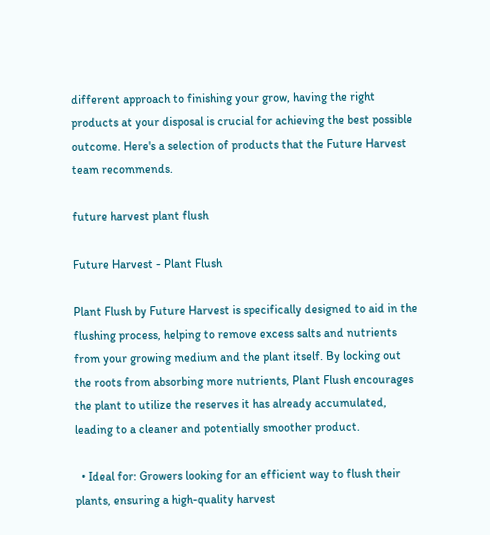different approach to finishing your grow, having the right products at your disposal is crucial for achieving the best possible outcome. Here's a selection of products that the Future Harvest team recommends.

future harvest plant flush

Future Harvest - Plant Flush

Plant Flush by Future Harvest is specifically designed to aid in the flushing process, helping to remove excess salts and nutrients from your growing medium and the plant itself. By locking out the roots from absorbing more nutrients, Plant Flush encourages the plant to utilize the reserves it has already accumulated, leading to a cleaner and potentially smoother product.

  • Ideal for: Growers looking for an efficient way to flush their plants, ensuring a high-quality harvest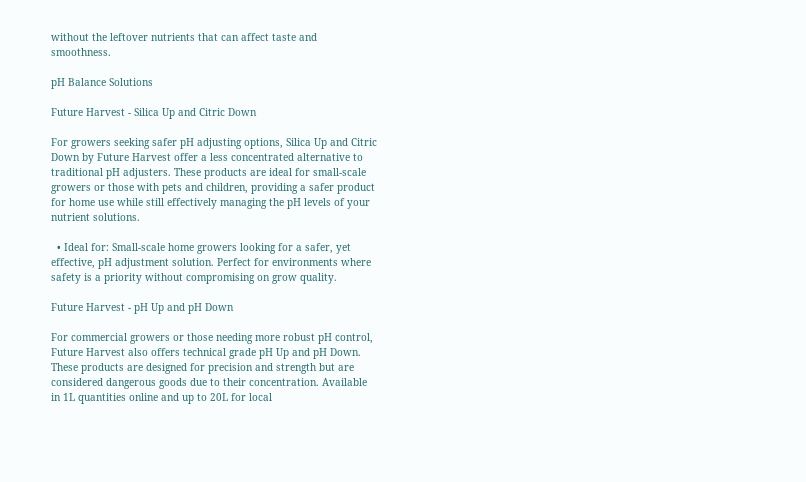without the leftover nutrients that can affect taste and smoothness.

pH Balance Solutions

Future Harvest - Silica Up and Citric Down

For growers seeking safer pH adjusting options, Silica Up and Citric Down by Future Harvest offer a less concentrated alternative to traditional pH adjusters. These products are ideal for small-scale growers or those with pets and children, providing a safer product for home use while still effectively managing the pH levels of your nutrient solutions.

  • Ideal for: Small-scale home growers looking for a safer, yet effective, pH adjustment solution. Perfect for environments where safety is a priority without compromising on grow quality.

Future Harvest - pH Up and pH Down

For commercial growers or those needing more robust pH control, Future Harvest also offers technical grade pH Up and pH Down. These products are designed for precision and strength but are considered dangerous goods due to their concentration. Available in 1L quantities online and up to 20L for local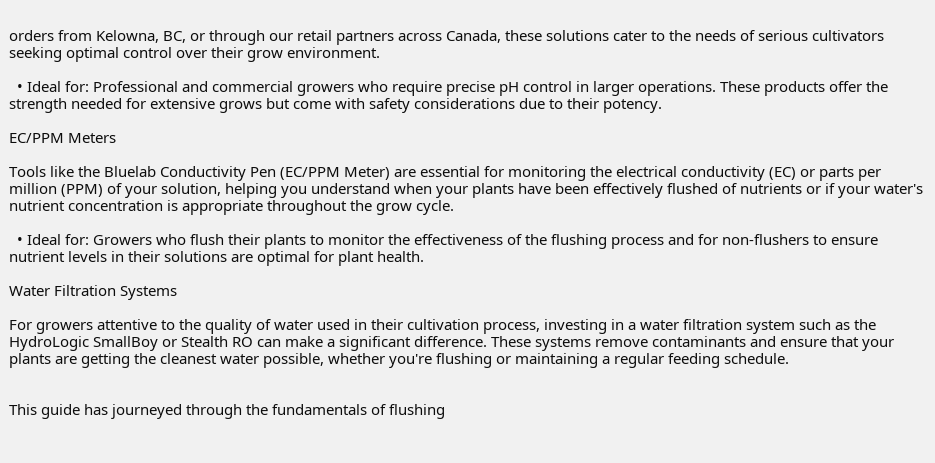orders from Kelowna, BC, or through our retail partners across Canada, these solutions cater to the needs of serious cultivators seeking optimal control over their grow environment.

  • Ideal for: Professional and commercial growers who require precise pH control in larger operations. These products offer the strength needed for extensive grows but come with safety considerations due to their potency.

EC/PPM Meters

Tools like the Bluelab Conductivity Pen (EC/PPM Meter) are essential for monitoring the electrical conductivity (EC) or parts per million (PPM) of your solution, helping you understand when your plants have been effectively flushed of nutrients or if your water's nutrient concentration is appropriate throughout the grow cycle.

  • Ideal for: Growers who flush their plants to monitor the effectiveness of the flushing process and for non-flushers to ensure nutrient levels in their solutions are optimal for plant health.

Water Filtration Systems

For growers attentive to the quality of water used in their cultivation process, investing in a water filtration system such as the HydroLogic SmallBoy or Stealth RO can make a significant difference. These systems remove contaminants and ensure that your plants are getting the cleanest water possible, whether you're flushing or maintaining a regular feeding schedule.


This guide has journeyed through the fundamentals of flushing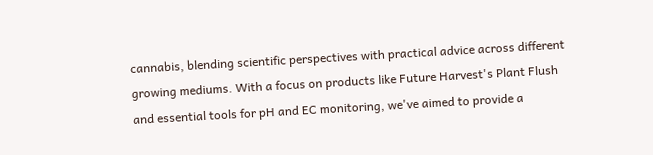cannabis, blending scientific perspectives with practical advice across different growing mediums. With a focus on products like Future Harvest's Plant Flush and essential tools for pH and EC monitoring, we've aimed to provide a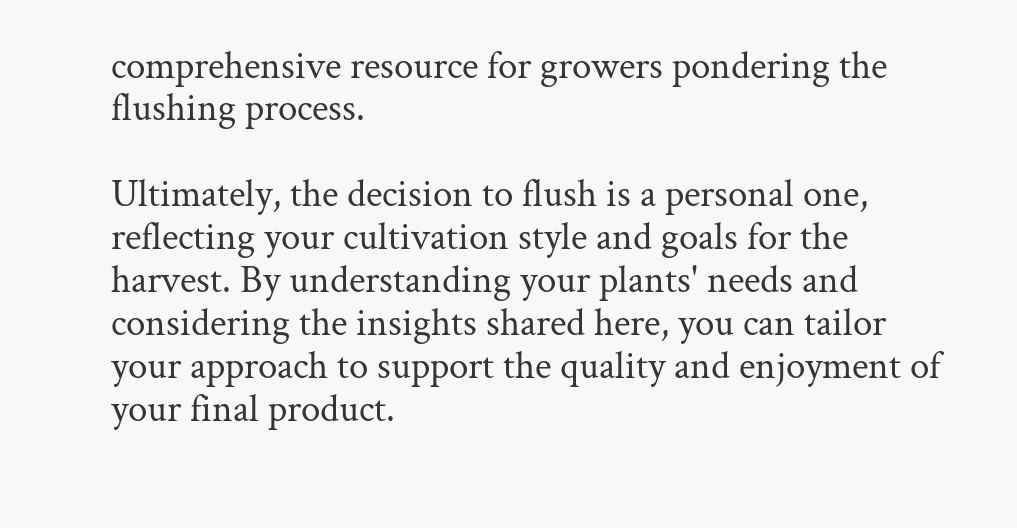comprehensive resource for growers pondering the flushing process.

Ultimately, the decision to flush is a personal one, reflecting your cultivation style and goals for the harvest. By understanding your plants' needs and considering the insights shared here, you can tailor your approach to support the quality and enjoyment of your final product.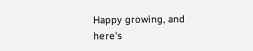Happy growing, and here's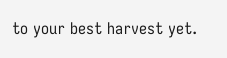to your best harvest yet.